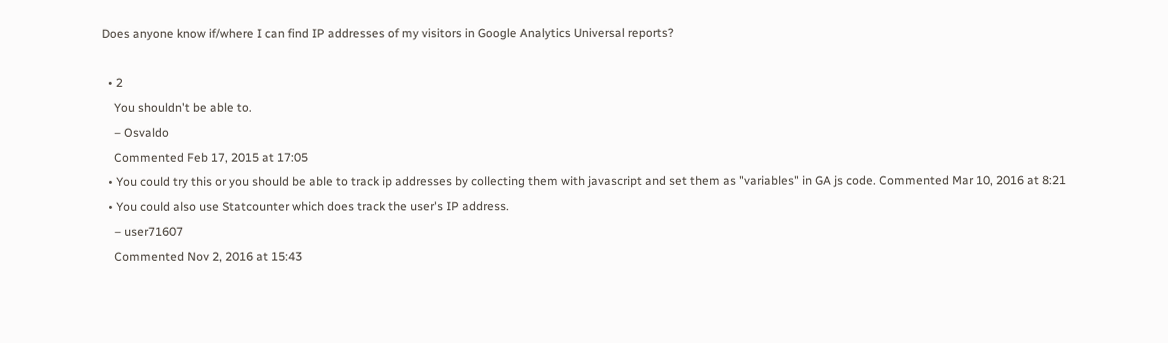Does anyone know if/where I can find IP addresses of my visitors in Google Analytics Universal reports?

  • 2
    You shouldn't be able to.
    – Osvaldo
    Commented Feb 17, 2015 at 17:05
  • You could try this or you should be able to track ip addresses by collecting them with javascript and set them as "variables" in GA js code. Commented Mar 10, 2016 at 8:21
  • You could also use Statcounter which does track the user's IP address.
    – user71607
    Commented Nov 2, 2016 at 15:43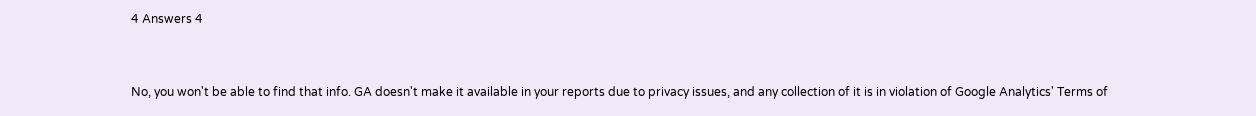4 Answers 4


No, you won't be able to find that info. GA doesn't make it available in your reports due to privacy issues, and any collection of it is in violation of Google Analytics' Terms of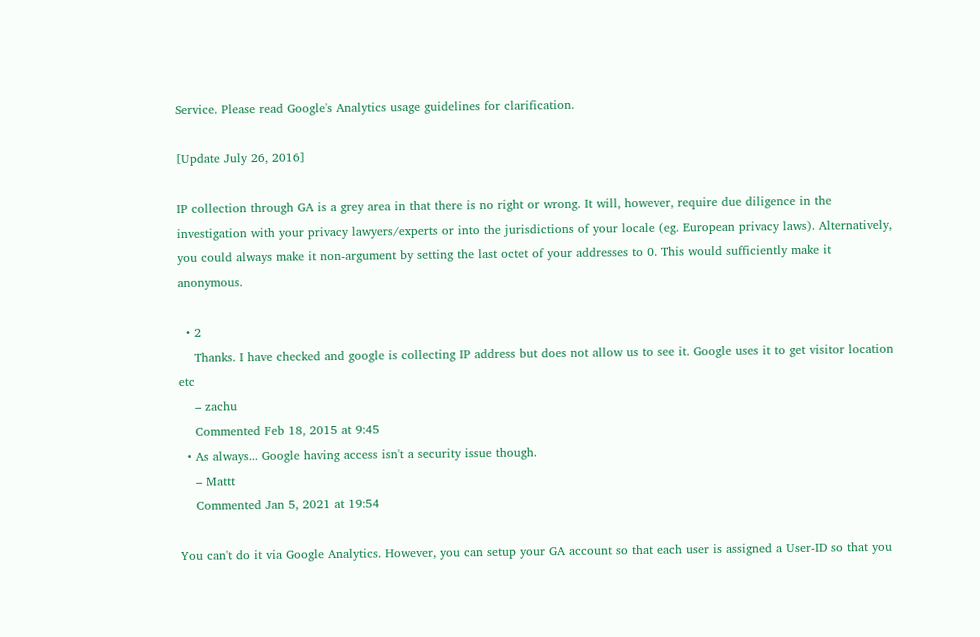Service. Please read Google's Analytics usage guidelines for clarification.

[Update July 26, 2016]

IP collection through GA is a grey area in that there is no right or wrong. It will, however, require due diligence in the investigation with your privacy lawyers/experts or into the jurisdictions of your locale (eg. European privacy laws). Alternatively, you could always make it non-argument by setting the last octet of your addresses to 0. This would sufficiently make it anonymous.

  • 2
    Thanks. I have checked and google is collecting IP address but does not allow us to see it. Google uses it to get visitor location etc
    – zachu
    Commented Feb 18, 2015 at 9:45
  • As always... Google having access isn't a security issue though.
    – Mattt
    Commented Jan 5, 2021 at 19:54

You can't do it via Google Analytics. However, you can setup your GA account so that each user is assigned a User-ID so that you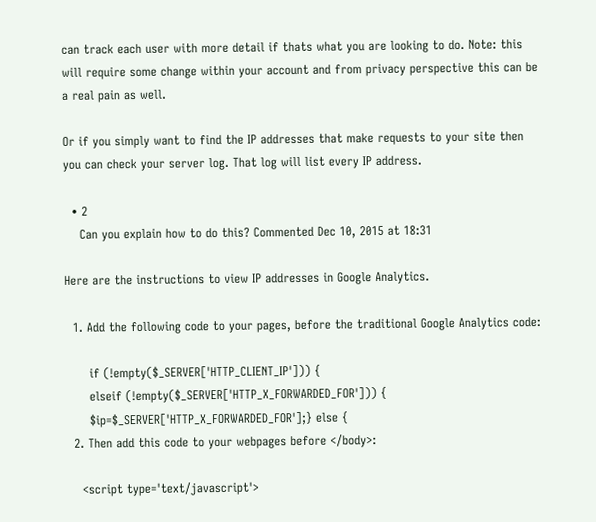can track each user with more detail if thats what you are looking to do. Note: this will require some change within your account and from privacy perspective this can be a real pain as well.

Or if you simply want to find the IP addresses that make requests to your site then you can check your server log. That log will list every IP address.

  • 2
    Can you explain how to do this? Commented Dec 10, 2015 at 18:31

Here are the instructions to view IP addresses in Google Analytics.

  1. Add the following code to your pages, before the traditional Google Analytics code:

      if (!empty($_SERVER['HTTP_CLIENT_IP'])) {
      elseif (!empty($_SERVER['HTTP_X_FORWARDED_FOR'])) {
      $ip=$_SERVER['HTTP_X_FORWARDED_FOR'];} else {
  2. Then add this code to your webpages before </body>:

    <script type='text/javascript'>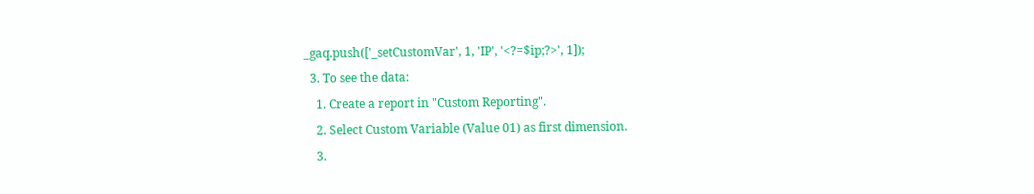_gaq.push(['_setCustomVar', 1, 'IP', '<?=$ip;?>', 1]);
  3. To see the data:
    1. Create a report in "Custom Reporting".
    2. Select Custom Variable (Value 01) as first dimension.
    3.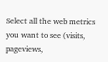Select all the web metrics you want to see (visits, pageviews,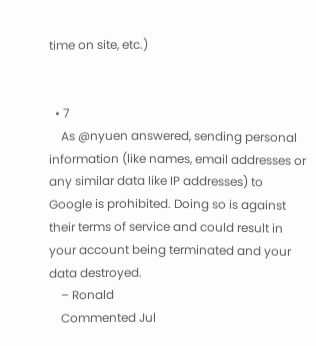time on site, etc.)


  • 7
    As @nyuen answered, sending personal information (like names, email addresses or any similar data like IP addresses) to Google is prohibited. Doing so is against their terms of service and could result in your account being terminated and your data destroyed.
    – Ronald
    Commented Jul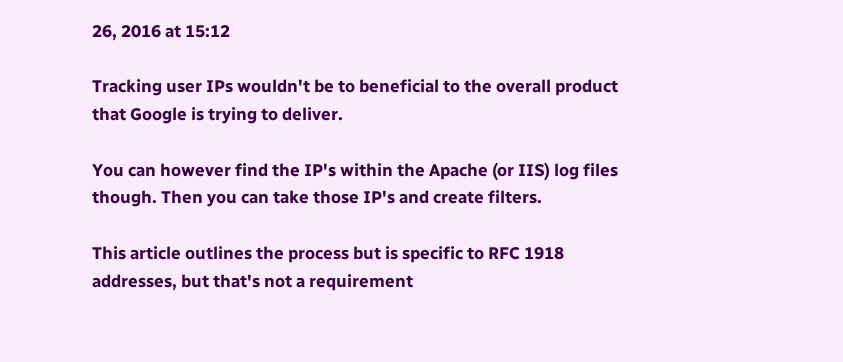26, 2016 at 15:12

Tracking user IPs wouldn't be to beneficial to the overall product that Google is trying to deliver.

You can however find the IP's within the Apache (or IIS) log files though. Then you can take those IP's and create filters.

This article outlines the process but is specific to RFC 1918 addresses, but that's not a requirement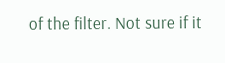of the filter. Not sure if it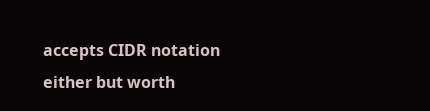accepts CIDR notation either but worth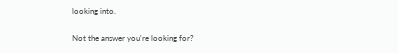looking into.


Not the answer you're looking for?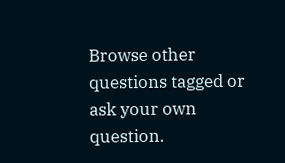Browse other questions tagged or ask your own question.